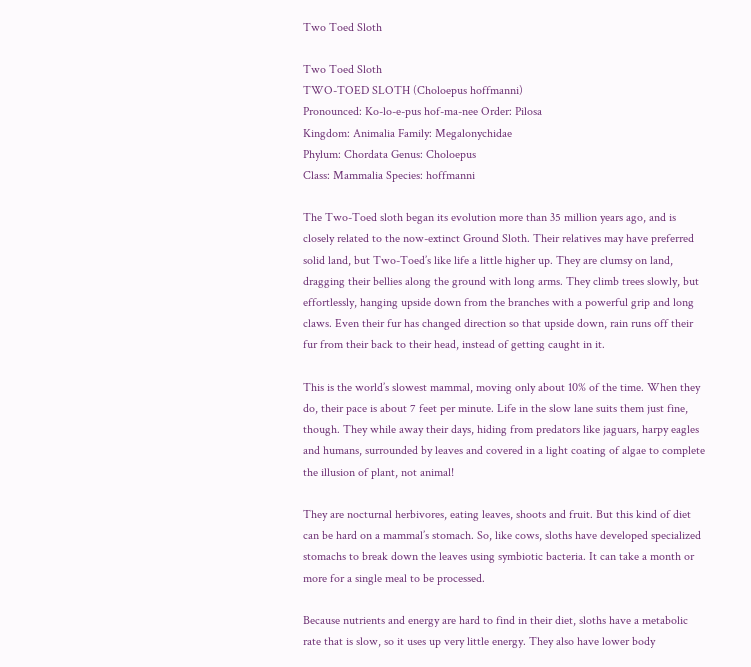Two Toed Sloth

Two Toed Sloth
TWO-TOED SLOTH (Choloepus hoffmanni)
Pronounced: Ko-lo-e-pus hof-ma-nee Order: Pilosa
Kingdom: Animalia Family: Megalonychidae
Phylum: Chordata Genus: Choloepus
Class: Mammalia Species: hoffmanni

The Two-Toed sloth began its evolution more than 35 million years ago, and is closely related to the now-extinct Ground Sloth. Their relatives may have preferred solid land, but Two-Toed’s like life a little higher up. They are clumsy on land, dragging their bellies along the ground with long arms. They climb trees slowly, but effortlessly, hanging upside down from the branches with a powerful grip and long claws. Even their fur has changed direction so that upside down, rain runs off their fur from their back to their head, instead of getting caught in it.

This is the world’s slowest mammal, moving only about 10% of the time. When they do, their pace is about 7 feet per minute. Life in the slow lane suits them just fine, though. They while away their days, hiding from predators like jaguars, harpy eagles and humans, surrounded by leaves and covered in a light coating of algae to complete the illusion of plant, not animal!

They are nocturnal herbivores, eating leaves, shoots and fruit. But this kind of diet can be hard on a mammal’s stomach. So, like cows, sloths have developed specialized stomachs to break down the leaves using symbiotic bacteria. It can take a month or more for a single meal to be processed.

Because nutrients and energy are hard to find in their diet, sloths have a metabolic rate that is slow, so it uses up very little energy. They also have lower body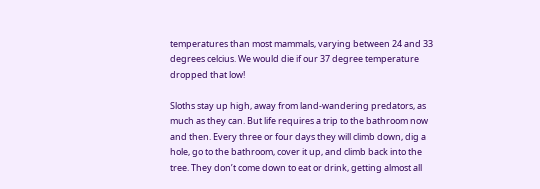temperatures than most mammals, varying between 24 and 33 degrees celcius. We would die if our 37 degree temperature dropped that low!

Sloths stay up high, away from land-wandering predators, as much as they can. But life requires a trip to the bathroom now and then. Every three or four days they will climb down, dig a hole, go to the bathroom, cover it up, and climb back into the tree. They don’t come down to eat or drink, getting almost all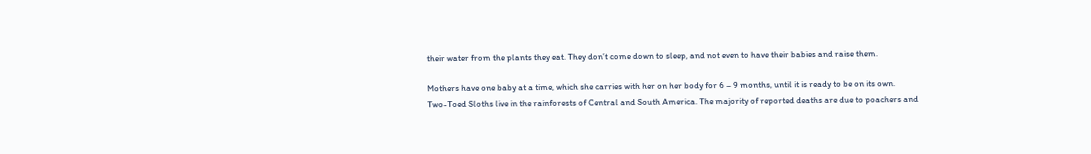their water from the plants they eat. They don’t come down to sleep, and not even to have their babies and raise them.

Mothers have one baby at a time, which she carries with her on her body for 6 – 9 months, until it is ready to be on its own.
Two-Toed Sloths live in the rainforests of Central and South America. The majority of reported deaths are due to poachers and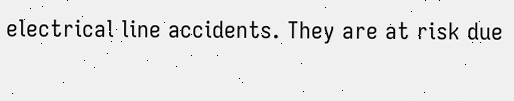electrical line accidents. They are at risk due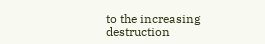to the increasing destruction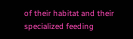of their habitat and their specialized feeding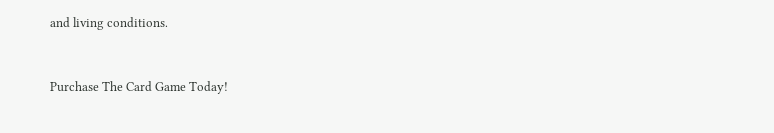and living conditions.


Purchase The Card Game Today!